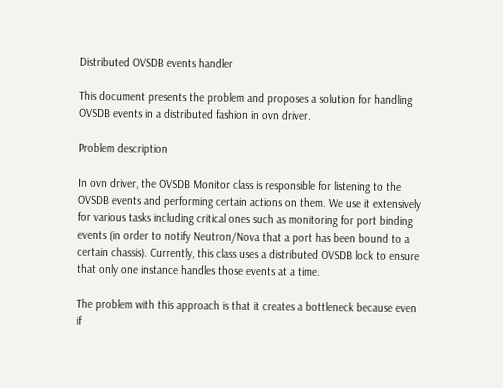Distributed OVSDB events handler

This document presents the problem and proposes a solution for handling OVSDB events in a distributed fashion in ovn driver.

Problem description

In ovn driver, the OVSDB Monitor class is responsible for listening to the OVSDB events and performing certain actions on them. We use it extensively for various tasks including critical ones such as monitoring for port binding events (in order to notify Neutron/Nova that a port has been bound to a certain chassis). Currently, this class uses a distributed OVSDB lock to ensure that only one instance handles those events at a time.

The problem with this approach is that it creates a bottleneck because even if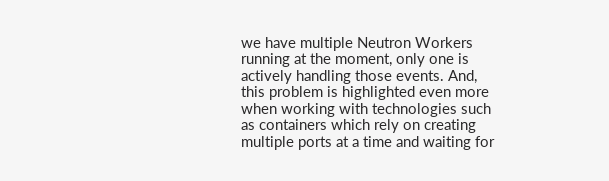we have multiple Neutron Workers running at the moment, only one is actively handling those events. And, this problem is highlighted even more when working with technologies such as containers which rely on creating multiple ports at a time and waiting for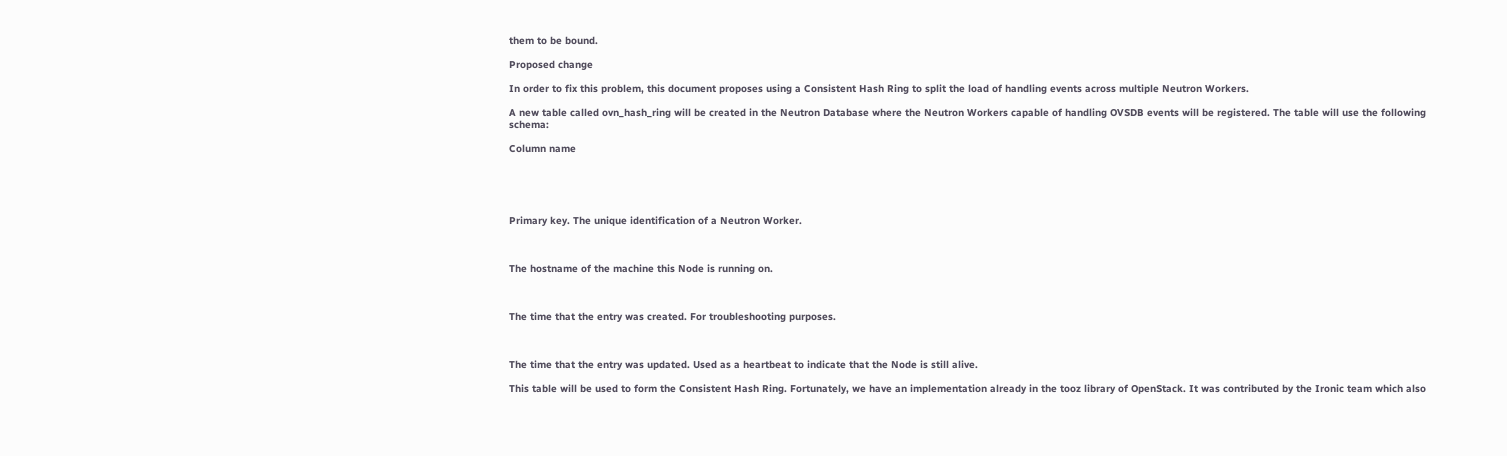them to be bound.

Proposed change

In order to fix this problem, this document proposes using a Consistent Hash Ring to split the load of handling events across multiple Neutron Workers.

A new table called ovn_hash_ring will be created in the Neutron Database where the Neutron Workers capable of handling OVSDB events will be registered. The table will use the following schema:

Column name





Primary key. The unique identification of a Neutron Worker.



The hostname of the machine this Node is running on.



The time that the entry was created. For troubleshooting purposes.



The time that the entry was updated. Used as a heartbeat to indicate that the Node is still alive.

This table will be used to form the Consistent Hash Ring. Fortunately, we have an implementation already in the tooz library of OpenStack. It was contributed by the Ironic team which also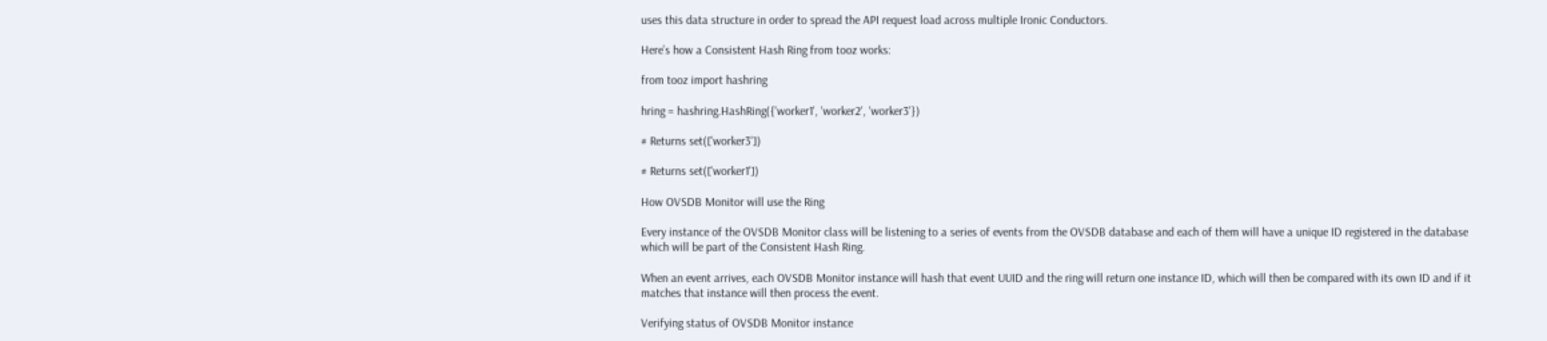uses this data structure in order to spread the API request load across multiple Ironic Conductors.

Here’s how a Consistent Hash Ring from tooz works:

from tooz import hashring

hring = hashring.HashRing({'worker1', 'worker2', 'worker3'})

# Returns set(['worker3'])

# Returns set(['worker1'])

How OVSDB Monitor will use the Ring

Every instance of the OVSDB Monitor class will be listening to a series of events from the OVSDB database and each of them will have a unique ID registered in the database which will be part of the Consistent Hash Ring.

When an event arrives, each OVSDB Monitor instance will hash that event UUID and the ring will return one instance ID, which will then be compared with its own ID and if it matches that instance will then process the event.

Verifying status of OVSDB Monitor instance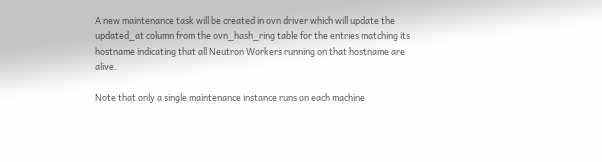A new maintenance task will be created in ovn driver which will update the updated_at column from the ovn_hash_ring table for the entries matching its hostname indicating that all Neutron Workers running on that hostname are alive.

Note that only a single maintenance instance runs on each machine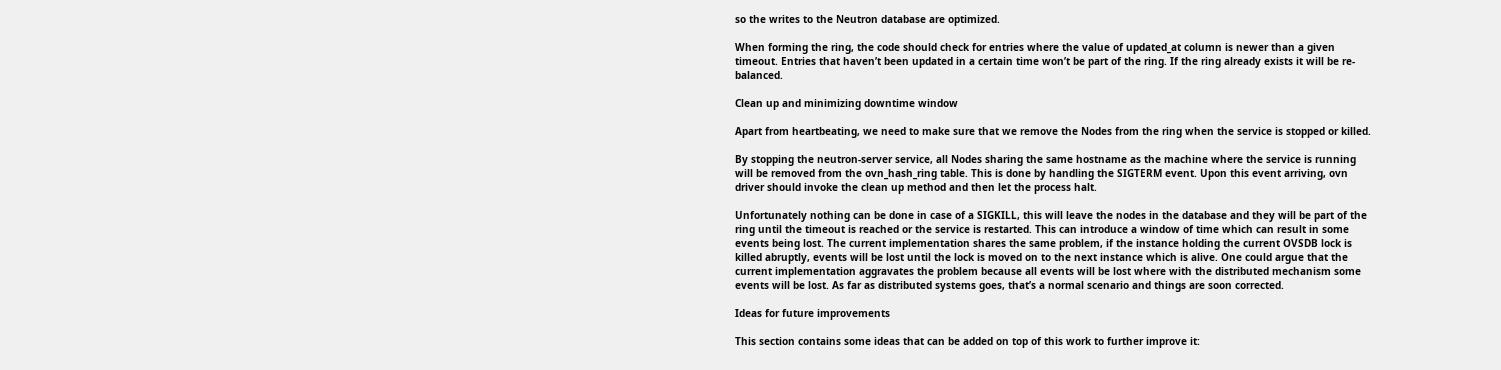so the writes to the Neutron database are optimized.

When forming the ring, the code should check for entries where the value of updated_at column is newer than a given timeout. Entries that haven’t been updated in a certain time won’t be part of the ring. If the ring already exists it will be re-balanced.

Clean up and minimizing downtime window

Apart from heartbeating, we need to make sure that we remove the Nodes from the ring when the service is stopped or killed.

By stopping the neutron-server service, all Nodes sharing the same hostname as the machine where the service is running will be removed from the ovn_hash_ring table. This is done by handling the SIGTERM event. Upon this event arriving, ovn driver should invoke the clean up method and then let the process halt.

Unfortunately nothing can be done in case of a SIGKILL, this will leave the nodes in the database and they will be part of the ring until the timeout is reached or the service is restarted. This can introduce a window of time which can result in some events being lost. The current implementation shares the same problem, if the instance holding the current OVSDB lock is killed abruptly, events will be lost until the lock is moved on to the next instance which is alive. One could argue that the current implementation aggravates the problem because all events will be lost where with the distributed mechanism some events will be lost. As far as distributed systems goes, that’s a normal scenario and things are soon corrected.

Ideas for future improvements

This section contains some ideas that can be added on top of this work to further improve it: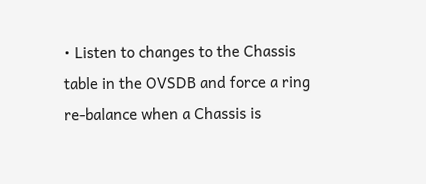• Listen to changes to the Chassis table in the OVSDB and force a ring re-balance when a Chassis is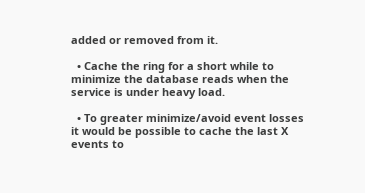added or removed from it.

  • Cache the ring for a short while to minimize the database reads when the service is under heavy load.

  • To greater minimize/avoid event losses it would be possible to cache the last X events to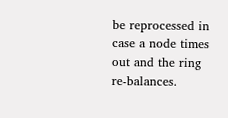be reprocessed in case a node times out and the ring re-balances.